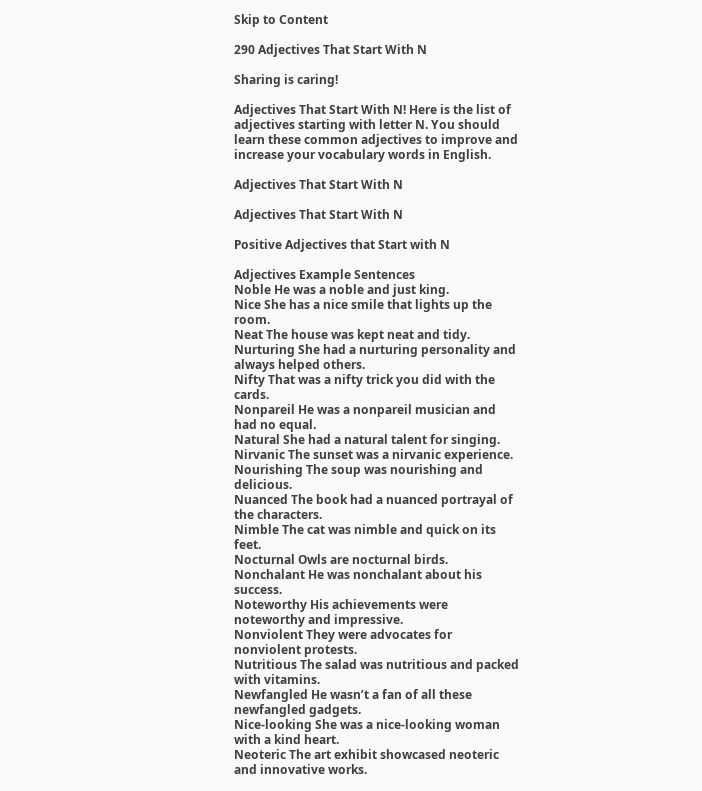Skip to Content

290 Adjectives That Start With N

Sharing is caring!

Adjectives That Start With N! Here is the list of adjectives starting with letter N. You should learn these common adjectives to improve and increase your vocabulary words in English.

Adjectives That Start With N

Adjectives That Start With N

Positive Adjectives that Start with N

Adjectives Example Sentences
Noble He was a noble and just king.
Nice She has a nice smile that lights up the room.
Neat The house was kept neat and tidy.
Nurturing She had a nurturing personality and always helped others.
Nifty That was a nifty trick you did with the cards.
Nonpareil He was a nonpareil musician and had no equal.
Natural She had a natural talent for singing.
Nirvanic The sunset was a nirvanic experience.
Nourishing The soup was nourishing and delicious.
Nuanced The book had a nuanced portrayal of the characters.
Nimble The cat was nimble and quick on its feet.
Nocturnal Owls are nocturnal birds.
Nonchalant He was nonchalant about his success.
Noteworthy His achievements were noteworthy and impressive.
Nonviolent They were advocates for nonviolent protests.
Nutritious The salad was nutritious and packed with vitamins.
Newfangled He wasn’t a fan of all these newfangled gadgets.
Nice-looking She was a nice-looking woman with a kind heart.
Neoteric The art exhibit showcased neoteric and innovative works.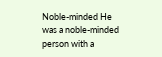Noble-minded He was a noble-minded person with a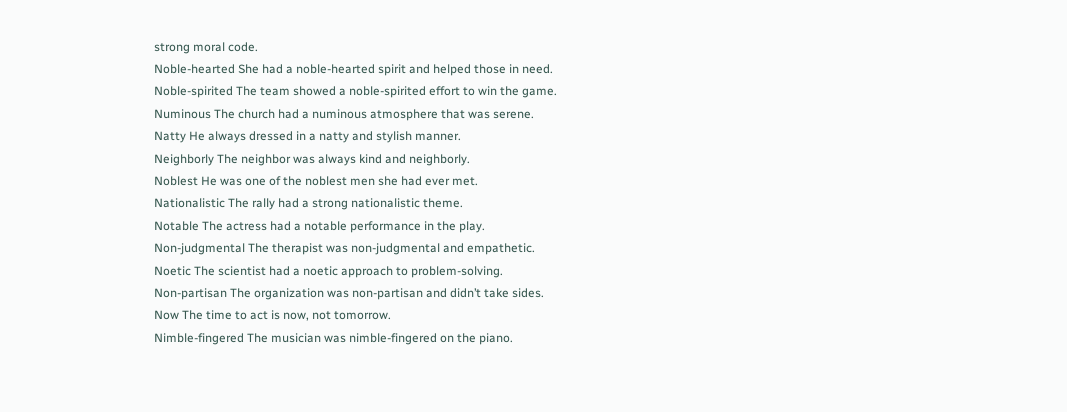strong moral code.
Noble-hearted She had a noble-hearted spirit and helped those in need.
Noble-spirited The team showed a noble-spirited effort to win the game.
Numinous The church had a numinous atmosphere that was serene.
Natty He always dressed in a natty and stylish manner.
Neighborly The neighbor was always kind and neighborly.
Noblest He was one of the noblest men she had ever met.
Nationalistic The rally had a strong nationalistic theme.
Notable The actress had a notable performance in the play.
Non-judgmental The therapist was non-judgmental and empathetic.
Noetic The scientist had a noetic approach to problem-solving.
Non-partisan The organization was non-partisan and didn’t take sides.
Now The time to act is now, not tomorrow.
Nimble-fingered The musician was nimble-fingered on the piano.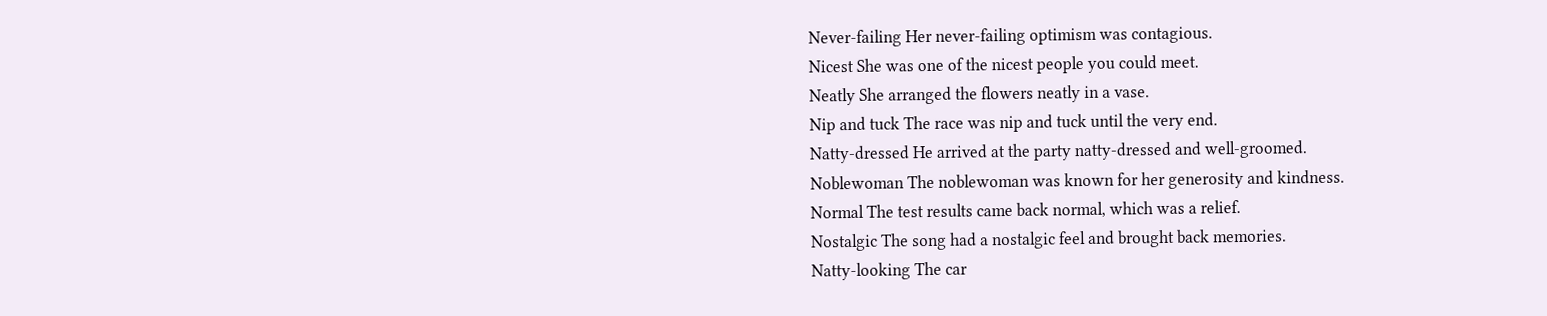Never-failing Her never-failing optimism was contagious.
Nicest She was one of the nicest people you could meet.
Neatly She arranged the flowers neatly in a vase.
Nip and tuck The race was nip and tuck until the very end.
Natty-dressed He arrived at the party natty-dressed and well-groomed.
Noblewoman The noblewoman was known for her generosity and kindness.
Normal The test results came back normal, which was a relief.
Nostalgic The song had a nostalgic feel and brought back memories.
Natty-looking The car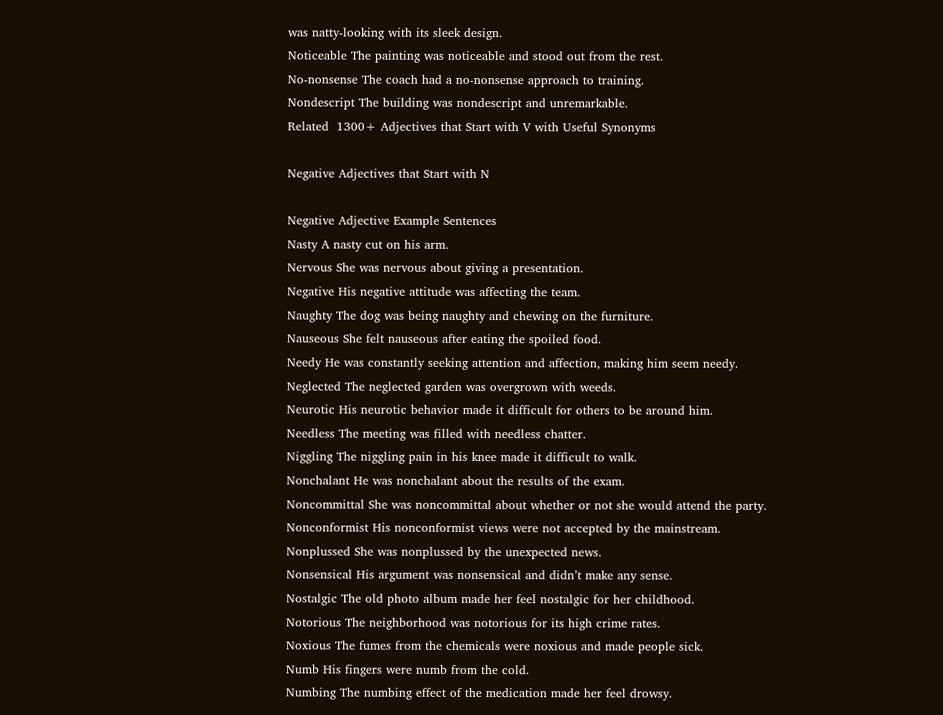was natty-looking with its sleek design.
Noticeable The painting was noticeable and stood out from the rest.
No-nonsense The coach had a no-nonsense approach to training.
Nondescript The building was nondescript and unremarkable.
Related  1300+ Adjectives that Start with V with Useful Synonyms

Negative Adjectives that Start with N

Negative Adjective Example Sentences
Nasty A nasty cut on his arm.
Nervous She was nervous about giving a presentation.
Negative His negative attitude was affecting the team.
Naughty The dog was being naughty and chewing on the furniture.
Nauseous She felt nauseous after eating the spoiled food.
Needy He was constantly seeking attention and affection, making him seem needy.
Neglected The neglected garden was overgrown with weeds.
Neurotic His neurotic behavior made it difficult for others to be around him.
Needless The meeting was filled with needless chatter.
Niggling The niggling pain in his knee made it difficult to walk.
Nonchalant He was nonchalant about the results of the exam.
Noncommittal She was noncommittal about whether or not she would attend the party.
Nonconformist His nonconformist views were not accepted by the mainstream.
Nonplussed She was nonplussed by the unexpected news.
Nonsensical His argument was nonsensical and didn’t make any sense.
Nostalgic The old photo album made her feel nostalgic for her childhood.
Notorious The neighborhood was notorious for its high crime rates.
Noxious The fumes from the chemicals were noxious and made people sick.
Numb His fingers were numb from the cold.
Numbing The numbing effect of the medication made her feel drowsy.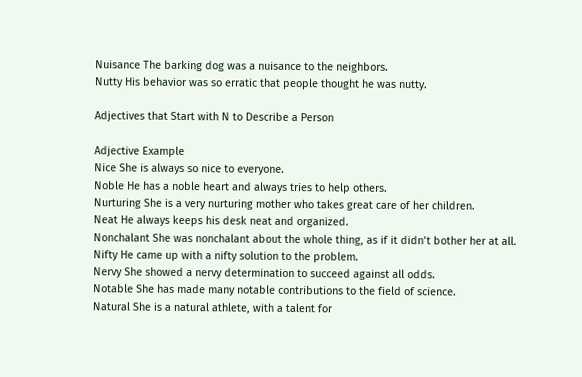Nuisance The barking dog was a nuisance to the neighbors.
Nutty His behavior was so erratic that people thought he was nutty.

Adjectives that Start with N to Describe a Person

Adjective Example
Nice She is always so nice to everyone.
Noble He has a noble heart and always tries to help others.
Nurturing She is a very nurturing mother who takes great care of her children.
Neat He always keeps his desk neat and organized.
Nonchalant She was nonchalant about the whole thing, as if it didn’t bother her at all.
Nifty He came up with a nifty solution to the problem.
Nervy She showed a nervy determination to succeed against all odds.
Notable She has made many notable contributions to the field of science.
Natural She is a natural athlete, with a talent for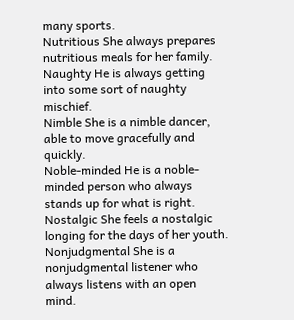many sports.
Nutritious She always prepares nutritious meals for her family.
Naughty He is always getting into some sort of naughty mischief.
Nimble She is a nimble dancer, able to move gracefully and quickly.
Noble-minded He is a noble-minded person who always stands up for what is right.
Nostalgic She feels a nostalgic longing for the days of her youth.
Nonjudgmental She is a nonjudgmental listener who always listens with an open mind.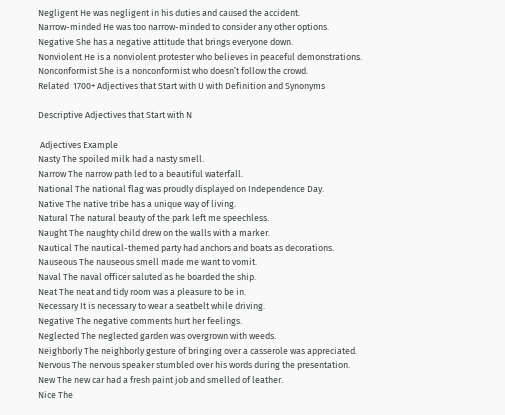Negligent He was negligent in his duties and caused the accident.
Narrow-minded He was too narrow-minded to consider any other options.
Negative She has a negative attitude that brings everyone down.
Nonviolent He is a nonviolent protester who believes in peaceful demonstrations.
Nonconformist She is a nonconformist who doesn’t follow the crowd.
Related  1700+ Adjectives that Start with U with Definition and Synonyms

Descriptive Adjectives that Start with N

 Adjectives Example
Nasty The spoiled milk had a nasty smell.
Narrow The narrow path led to a beautiful waterfall.
National The national flag was proudly displayed on Independence Day.
Native The native tribe has a unique way of living.
Natural The natural beauty of the park left me speechless.
Naught The naughty child drew on the walls with a marker.
Nautical The nautical-themed party had anchors and boats as decorations.
Nauseous The nauseous smell made me want to vomit.
Naval The naval officer saluted as he boarded the ship.
Neat The neat and tidy room was a pleasure to be in.
Necessary It is necessary to wear a seatbelt while driving.
Negative The negative comments hurt her feelings.
Neglected The neglected garden was overgrown with weeds.
Neighborly The neighborly gesture of bringing over a casserole was appreciated.
Nervous The nervous speaker stumbled over his words during the presentation.
New The new car had a fresh paint job and smelled of leather.
Nice The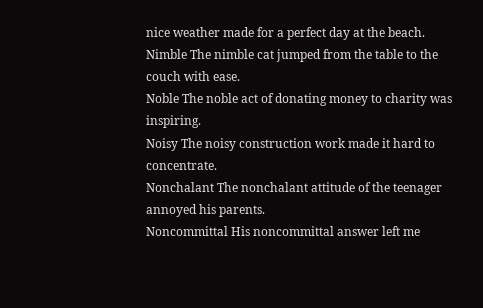nice weather made for a perfect day at the beach.
Nimble The nimble cat jumped from the table to the couch with ease.
Noble The noble act of donating money to charity was inspiring.
Noisy The noisy construction work made it hard to concentrate.
Nonchalant The nonchalant attitude of the teenager annoyed his parents.
Noncommittal His noncommittal answer left me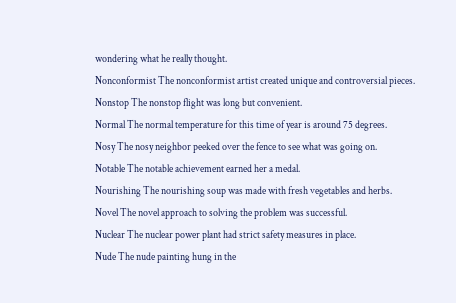wondering what he really thought.
Nonconformist The nonconformist artist created unique and controversial pieces.
Nonstop The nonstop flight was long but convenient.
Normal The normal temperature for this time of year is around 75 degrees.
Nosy The nosy neighbor peeked over the fence to see what was going on.
Notable The notable achievement earned her a medal.
Nourishing The nourishing soup was made with fresh vegetables and herbs.
Novel The novel approach to solving the problem was successful.
Nuclear The nuclear power plant had strict safety measures in place.
Nude The nude painting hung in the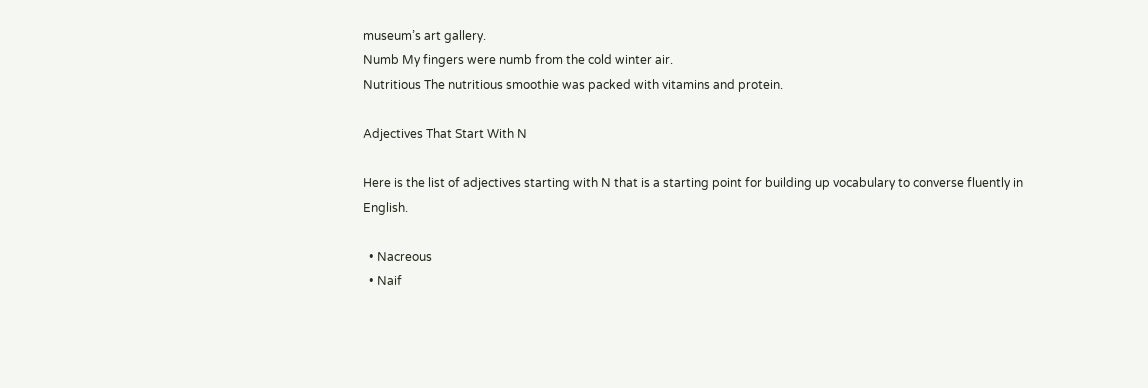museum’s art gallery.
Numb My fingers were numb from the cold winter air.
Nutritious The nutritious smoothie was packed with vitamins and protein.

Adjectives That Start With N

Here is the list of adjectives starting with N that is a starting point for building up vocabulary to converse fluently in English.

  • Nacreous
  • Naif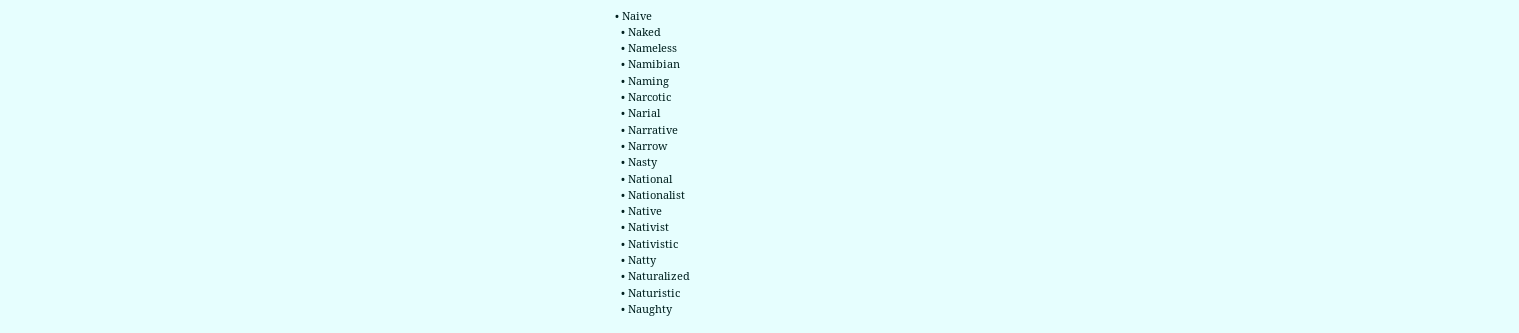• Naive
  • Naked
  • Nameless
  • Namibian
  • Naming
  • Narcotic
  • Narial
  • Narrative
  • Narrow
  • Nasty
  • National
  • Nationalist
  • Native
  • Nativist
  • Nativistic
  • Natty
  • Naturalized
  • Naturistic
  • Naughty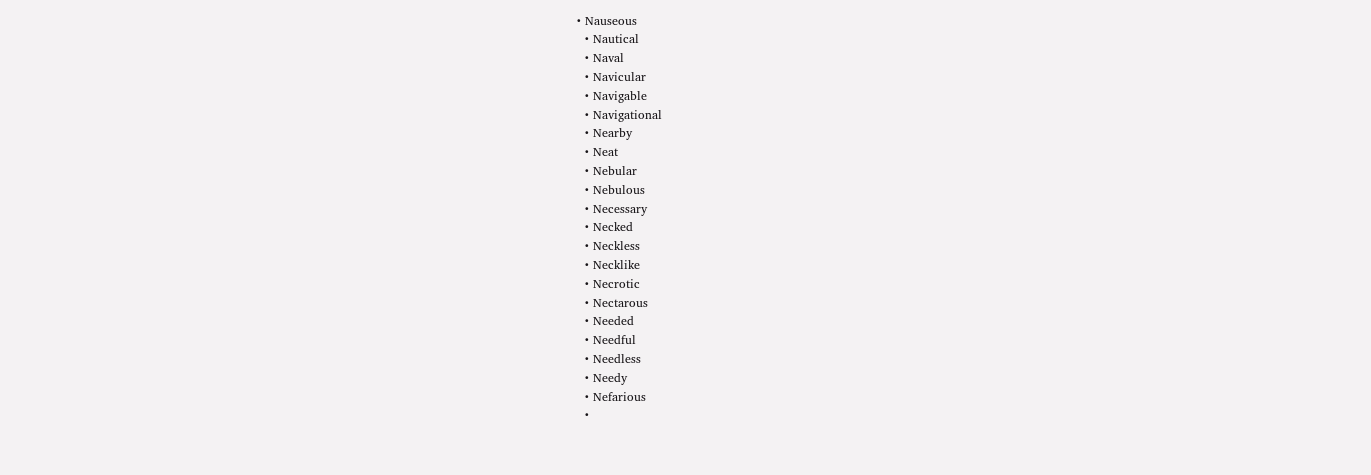• Nauseous
  • Nautical
  • Naval
  • Navicular
  • Navigable
  • Navigational
  • Nearby
  • Neat
  • Nebular
  • Nebulous
  • Necessary
  • Necked
  • Neckless
  • Necklike
  • Necrotic
  • Nectarous
  • Needed
  • Needful
  • Needless
  • Needy
  • Nefarious
  •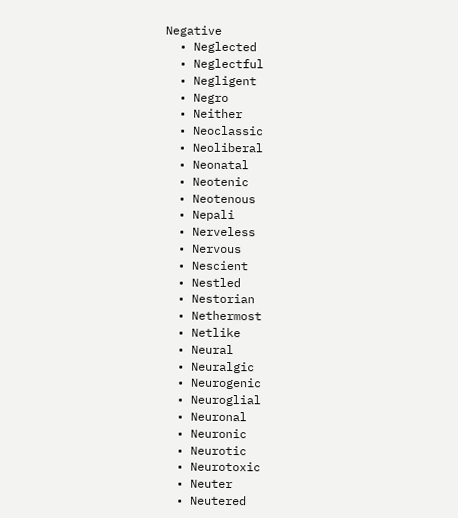Negative
  • Neglected
  • Neglectful
  • Negligent
  • Negro
  • Neither
  • Neoclassic
  • Neoliberal
  • Neonatal
  • Neotenic
  • Neotenous
  • Nepali
  • Nerveless
  • Nervous
  • Nescient
  • Nestled
  • Nestorian
  • Nethermost
  • Netlike
  • Neural
  • Neuralgic
  • Neurogenic
  • Neuroglial
  • Neuronal
  • Neuronic
  • Neurotic
  • Neurotoxic
  • Neuter
  • Neutered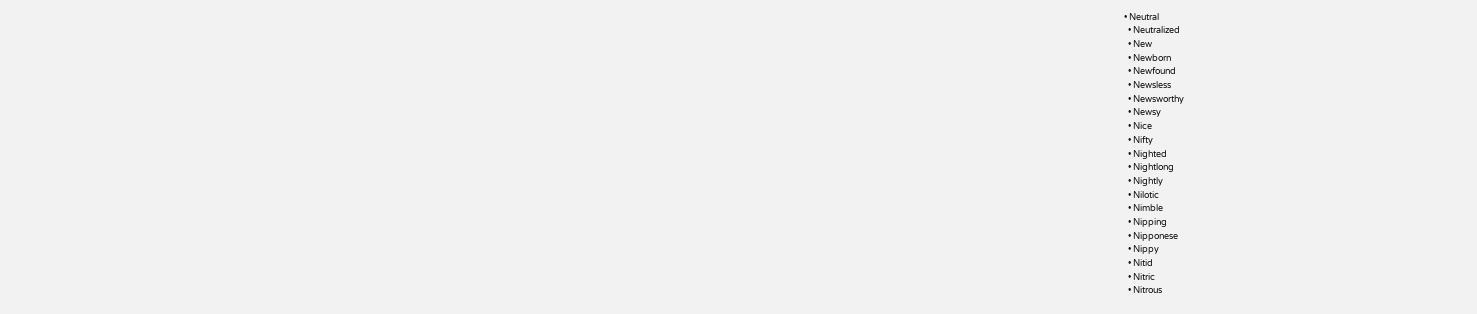• Neutral
  • Neutralized
  • New
  • Newborn
  • Newfound
  • Newsless
  • Newsworthy
  • Newsy
  • Nice
  • Nifty
  • Nighted
  • Nightlong
  • Nightly
  • Nilotic
  • Nimble
  • Nipping
  • Nipponese
  • Nippy
  • Nitid
  • Nitric
  • Nitrous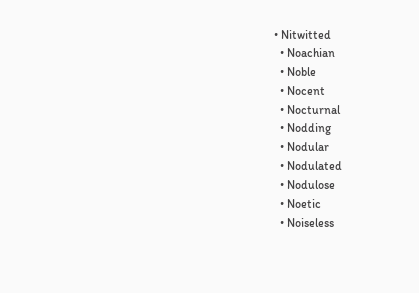• Nitwitted
  • Noachian
  • Noble
  • Nocent
  • Nocturnal
  • Nodding
  • Nodular
  • Nodulated
  • Nodulose
  • Noetic
  • Noiseless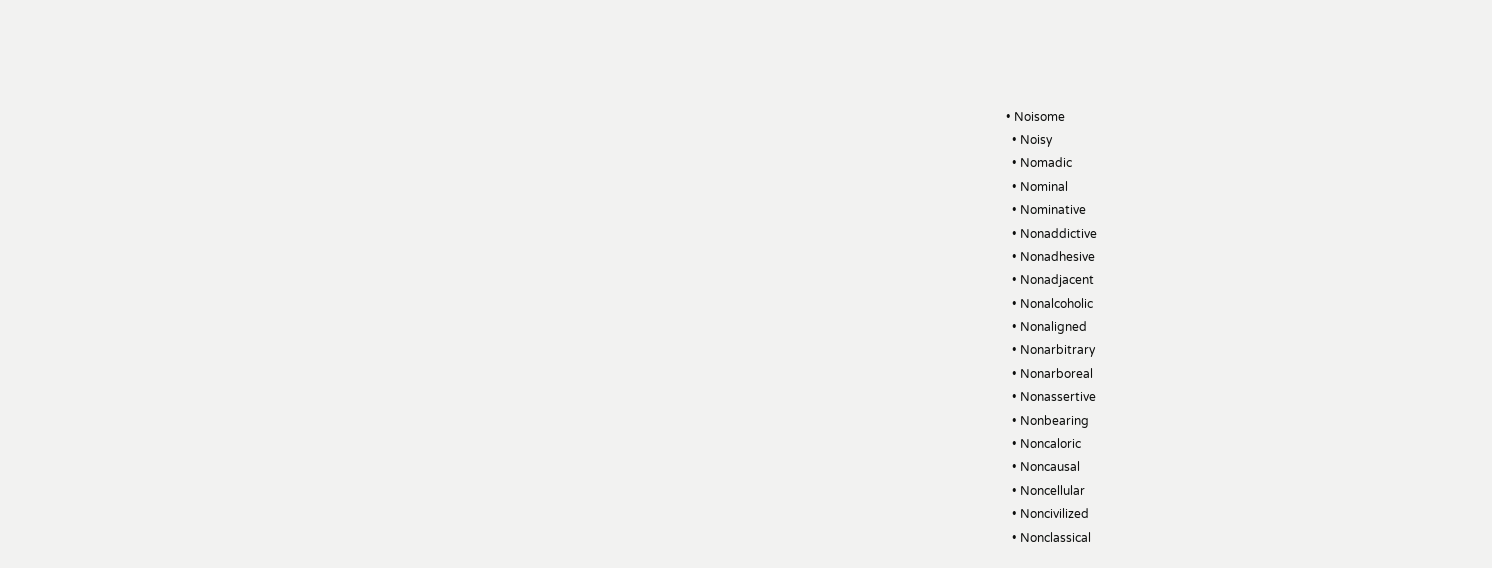• Noisome
  • Noisy
  • Nomadic
  • Nominal
  • Nominative
  • Nonaddictive
  • Nonadhesive
  • Nonadjacent
  • Nonalcoholic
  • Nonaligned
  • Nonarbitrary
  • Nonarboreal
  • Nonassertive
  • Nonbearing
  • Noncaloric
  • Noncausal
  • Noncellular
  • Noncivilized
  • Nonclassical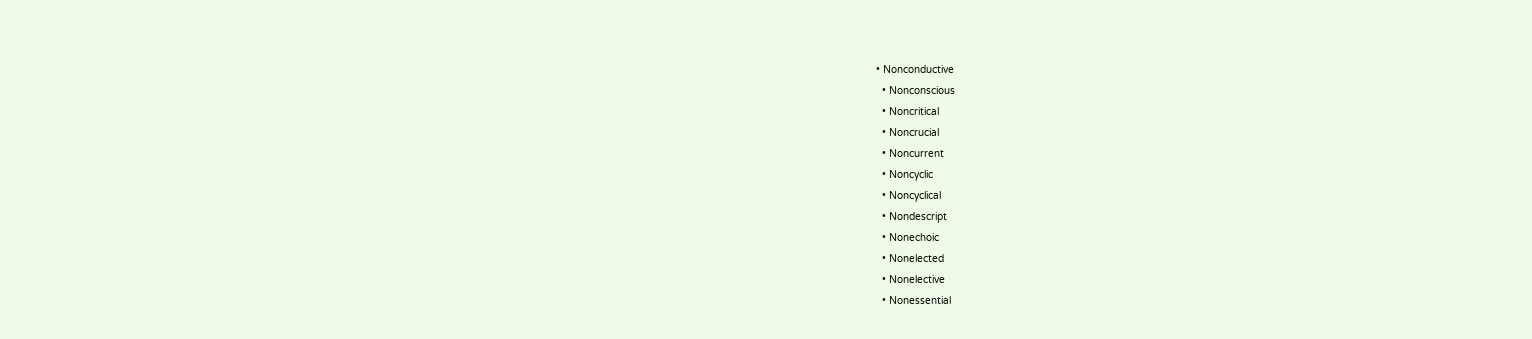• Nonconductive
  • Nonconscious
  • Noncritical
  • Noncrucial
  • Noncurrent
  • Noncyclic
  • Noncyclical
  • Nondescript
  • Nonechoic
  • Nonelected
  • Nonelective
  • Nonessential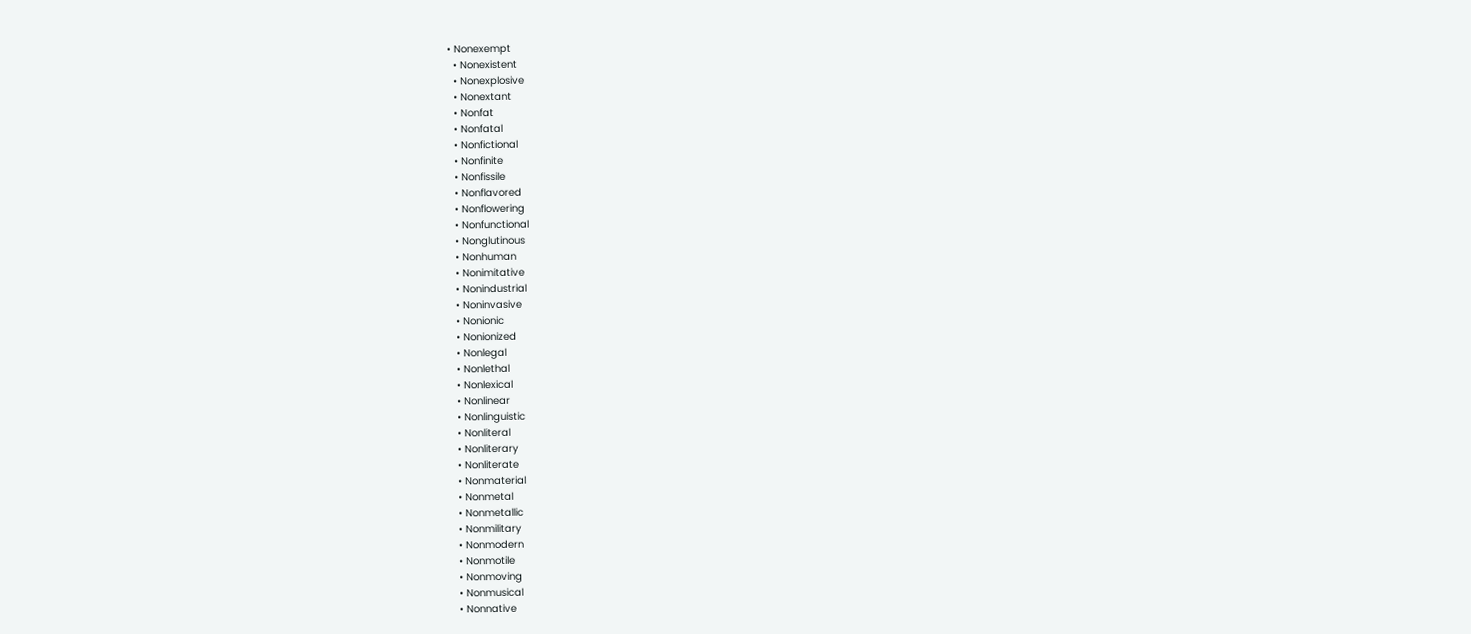• Nonexempt
  • Nonexistent
  • Nonexplosive
  • Nonextant
  • Nonfat
  • Nonfatal
  • Nonfictional
  • Nonfinite
  • Nonfissile
  • Nonflavored
  • Nonflowering
  • Nonfunctional
  • Nonglutinous
  • Nonhuman
  • Nonimitative
  • Nonindustrial
  • Noninvasive
  • Nonionic
  • Nonionized
  • Nonlegal
  • Nonlethal
  • Nonlexical
  • Nonlinear
  • Nonlinguistic
  • Nonliteral
  • Nonliterary
  • Nonliterate
  • Nonmaterial
  • Nonmetal
  • Nonmetallic
  • Nonmilitary
  • Nonmodern
  • Nonmotile
  • Nonmoving
  • Nonmusical
  • Nonnative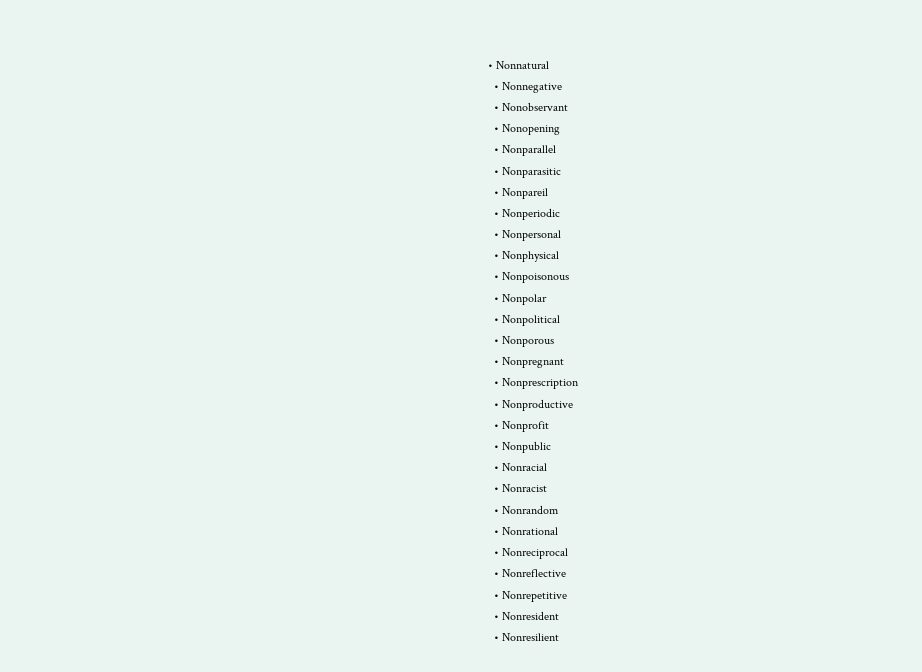• Nonnatural
  • Nonnegative
  • Nonobservant
  • Nonopening
  • Nonparallel
  • Nonparasitic
  • Nonpareil
  • Nonperiodic
  • Nonpersonal
  • Nonphysical
  • Nonpoisonous
  • Nonpolar
  • Nonpolitical
  • Nonporous
  • Nonpregnant
  • Nonprescription
  • Nonproductive
  • Nonprofit
  • Nonpublic
  • Nonracial
  • Nonracist
  • Nonrandom
  • Nonrational
  • Nonreciprocal
  • Nonreflective
  • Nonrepetitive
  • Nonresident
  • Nonresilient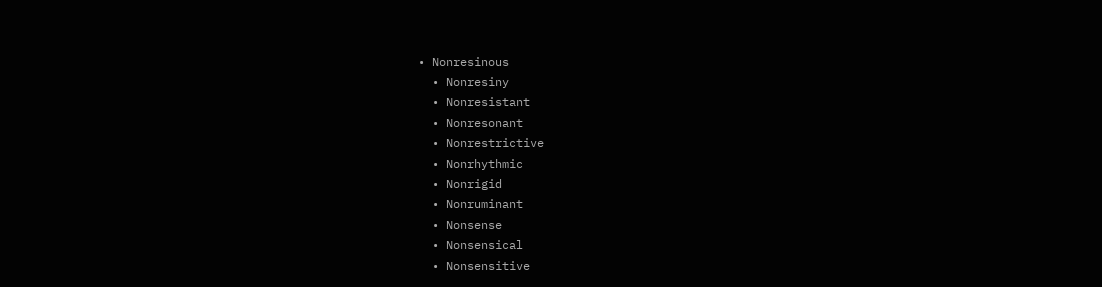• Nonresinous
  • Nonresiny
  • Nonresistant
  • Nonresonant
  • Nonrestrictive
  • Nonrhythmic
  • Nonrigid
  • Nonruminant
  • Nonsense
  • Nonsensical
  • Nonsensitive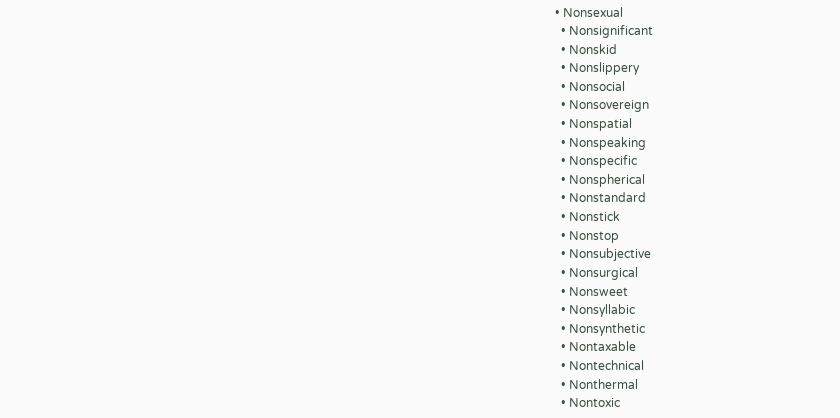• Nonsexual
  • Nonsignificant
  • Nonskid
  • Nonslippery
  • Nonsocial
  • Nonsovereign
  • Nonspatial
  • Nonspeaking
  • Nonspecific
  • Nonspherical
  • Nonstandard
  • Nonstick
  • Nonstop
  • Nonsubjective
  • Nonsurgical
  • Nonsweet
  • Nonsyllabic
  • Nonsynthetic
  • Nontaxable
  • Nontechnical
  • Nonthermal
  • Nontoxic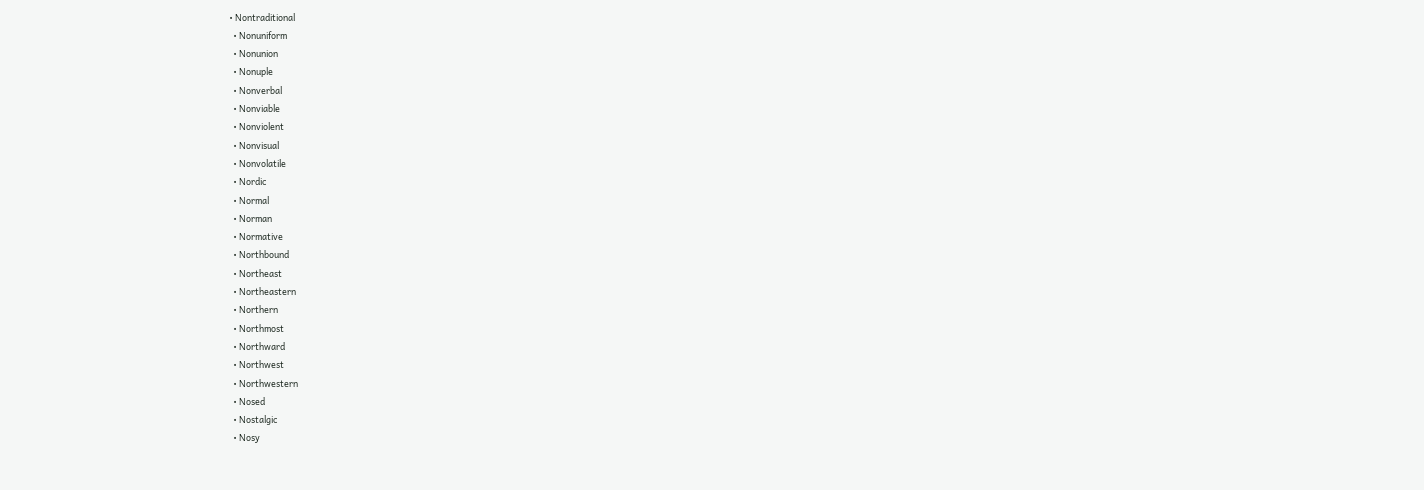• Nontraditional
  • Nonuniform
  • Nonunion
  • Nonuple
  • Nonverbal
  • Nonviable
  • Nonviolent
  • Nonvisual
  • Nonvolatile
  • Nordic
  • Normal
  • Norman
  • Normative
  • Northbound
  • Northeast
  • Northeastern
  • Northern
  • Northmost
  • Northward
  • Northwest
  • Northwestern
  • Nosed
  • Nostalgic
  • Nosy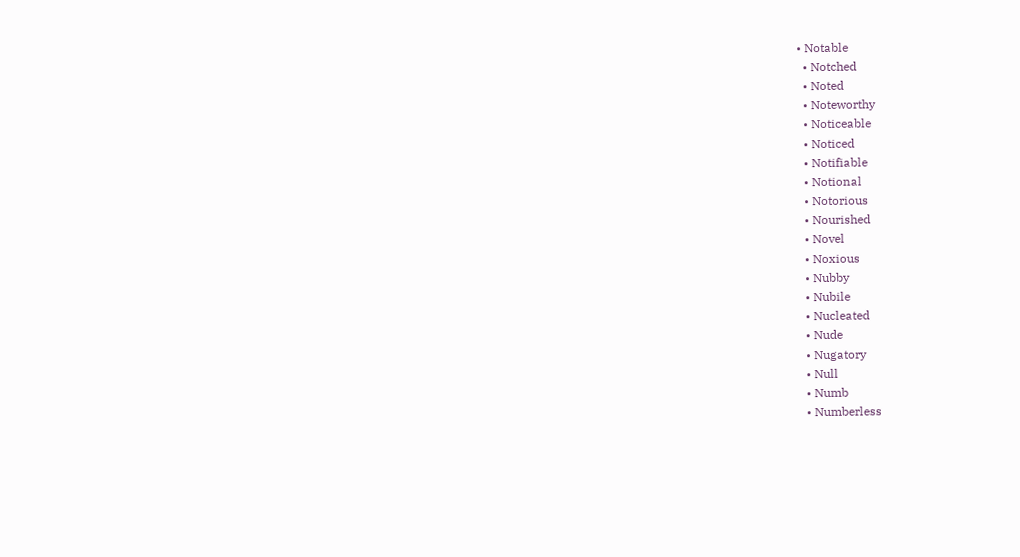• Notable
  • Notched
  • Noted
  • Noteworthy
  • Noticeable
  • Noticed
  • Notifiable
  • Notional
  • Notorious
  • Nourished
  • Novel
  • Noxious
  • Nubby
  • Nubile
  • Nucleated
  • Nude
  • Nugatory
  • Null
  • Numb
  • Numberless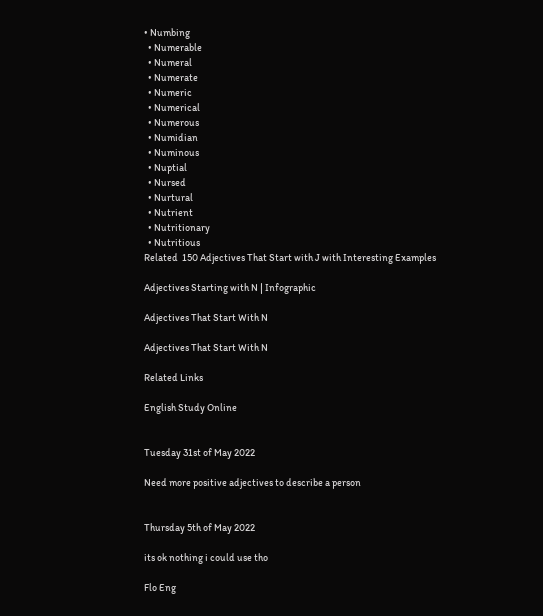• Numbing
  • Numerable
  • Numeral
  • Numerate
  • Numeric
  • Numerical
  • Numerous
  • Numidian
  • Numinous
  • Nuptial
  • Nursed
  • Nurtural
  • Nutrient
  • Nutritionary
  • Nutritious
Related  150 Adjectives That Start with J with Interesting Examples

Adjectives Starting with N | Infographic

Adjectives That Start With N

Adjectives That Start With N

Related Links

English Study Online


Tuesday 31st of May 2022

Need more positive adjectives to describe a person


Thursday 5th of May 2022

its ok nothing i could use tho

Flo Eng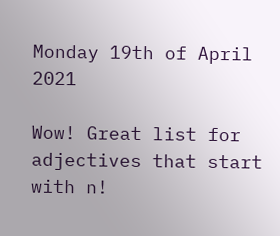Monday 19th of April 2021

Wow! Great list for adjectives that start with n!